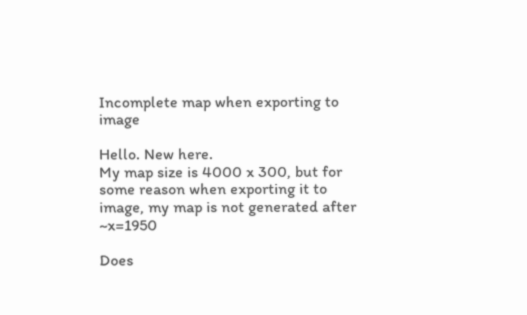Incomplete map when exporting to image

Hello. New here.
My map size is 4000 x 300, but for some reason when exporting it to image, my map is not generated after ~x=1950

Does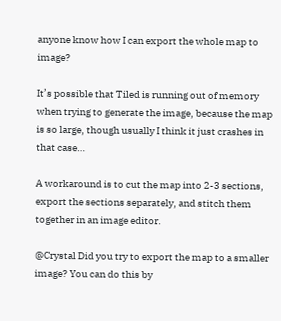anyone know how I can export the whole map to image?

It’s possible that Tiled is running out of memory when trying to generate the image, because the map is so large, though usually I think it just crashes in that case…

A workaround is to cut the map into 2-3 sections, export the sections separately, and stitch them together in an image editor.

@Crystal Did you try to export the map to a smaller image? You can do this by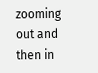zooming out and then in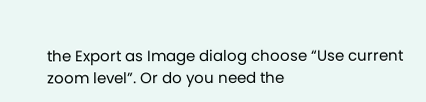the Export as Image dialog choose “Use current zoom level”. Or do you need the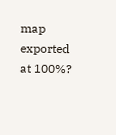map exported at 100%?